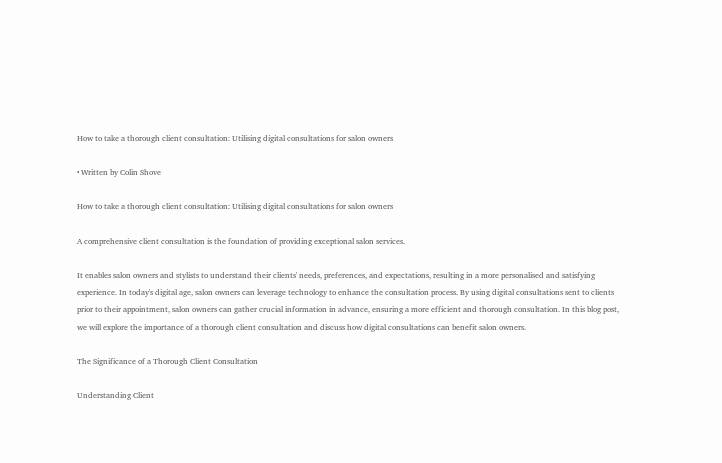How to take a thorough client consultation: Utilising digital consultations for salon owners

• Written by Colin Shove

How to take a thorough client consultation: Utilising digital consultations for salon owners

A comprehensive client consultation is the foundation of providing exceptional salon services.

It enables salon owners and stylists to understand their clients' needs, preferences, and expectations, resulting in a more personalised and satisfying experience. In today's digital age, salon owners can leverage technology to enhance the consultation process. By using digital consultations sent to clients prior to their appointment, salon owners can gather crucial information in advance, ensuring a more efficient and thorough consultation. In this blog post, we will explore the importance of a thorough client consultation and discuss how digital consultations can benefit salon owners.

The Significance of a Thorough Client Consultation

Understanding Client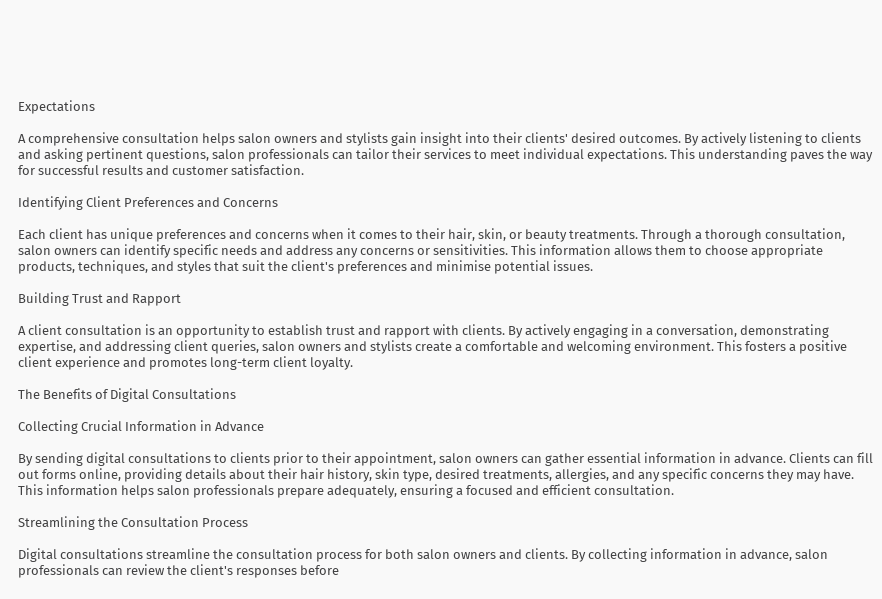Expectations

A comprehensive consultation helps salon owners and stylists gain insight into their clients' desired outcomes. By actively listening to clients and asking pertinent questions, salon professionals can tailor their services to meet individual expectations. This understanding paves the way for successful results and customer satisfaction.

Identifying Client Preferences and Concerns

Each client has unique preferences and concerns when it comes to their hair, skin, or beauty treatments. Through a thorough consultation, salon owners can identify specific needs and address any concerns or sensitivities. This information allows them to choose appropriate products, techniques, and styles that suit the client's preferences and minimise potential issues.

Building Trust and Rapport

A client consultation is an opportunity to establish trust and rapport with clients. By actively engaging in a conversation, demonstrating expertise, and addressing client queries, salon owners and stylists create a comfortable and welcoming environment. This fosters a positive client experience and promotes long-term client loyalty.

The Benefits of Digital Consultations

Collecting Crucial Information in Advance

By sending digital consultations to clients prior to their appointment, salon owners can gather essential information in advance. Clients can fill out forms online, providing details about their hair history, skin type, desired treatments, allergies, and any specific concerns they may have. This information helps salon professionals prepare adequately, ensuring a focused and efficient consultation.

Streamlining the Consultation Process

Digital consultations streamline the consultation process for both salon owners and clients. By collecting information in advance, salon professionals can review the client's responses before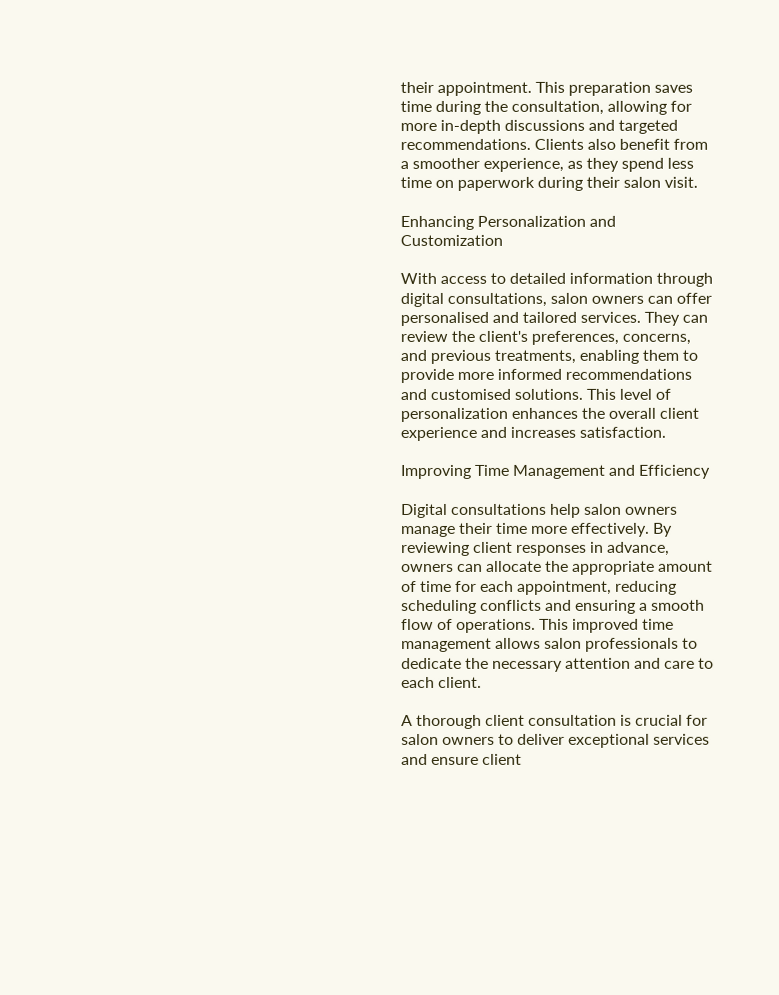their appointment. This preparation saves time during the consultation, allowing for more in-depth discussions and targeted recommendations. Clients also benefit from a smoother experience, as they spend less time on paperwork during their salon visit.

Enhancing Personalization and Customization

With access to detailed information through digital consultations, salon owners can offer personalised and tailored services. They can review the client's preferences, concerns, and previous treatments, enabling them to provide more informed recommendations and customised solutions. This level of personalization enhances the overall client experience and increases satisfaction.

Improving Time Management and Efficiency

Digital consultations help salon owners manage their time more effectively. By reviewing client responses in advance, owners can allocate the appropriate amount of time for each appointment, reducing scheduling conflicts and ensuring a smooth flow of operations. This improved time management allows salon professionals to dedicate the necessary attention and care to each client.

A thorough client consultation is crucial for salon owners to deliver exceptional services and ensure client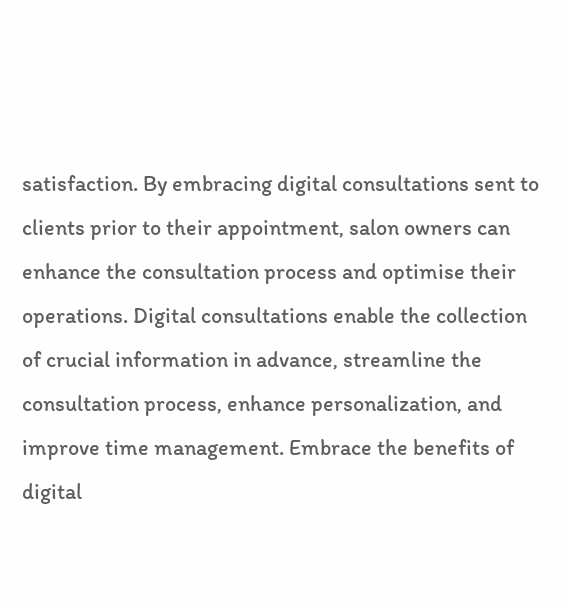satisfaction. By embracing digital consultations sent to clients prior to their appointment, salon owners can enhance the consultation process and optimise their operations. Digital consultations enable the collection of crucial information in advance, streamline the consultation process, enhance personalization, and improve time management. Embrace the benefits of digital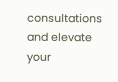consultations and elevate your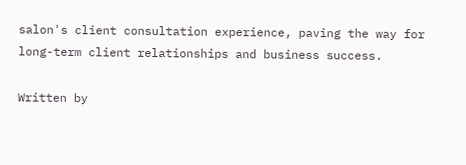salon's client consultation experience, paving the way for long-term client relationships and business success.

Written by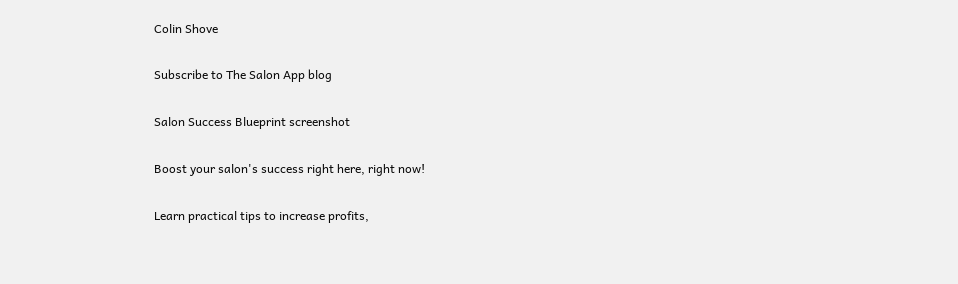Colin Shove

Subscribe to The Salon App blog

Salon Success Blueprint screenshot

Boost your salon's success right here, right now!

Learn practical tips to increase profits,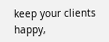keep your clients happy,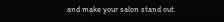and make your salon stand out.